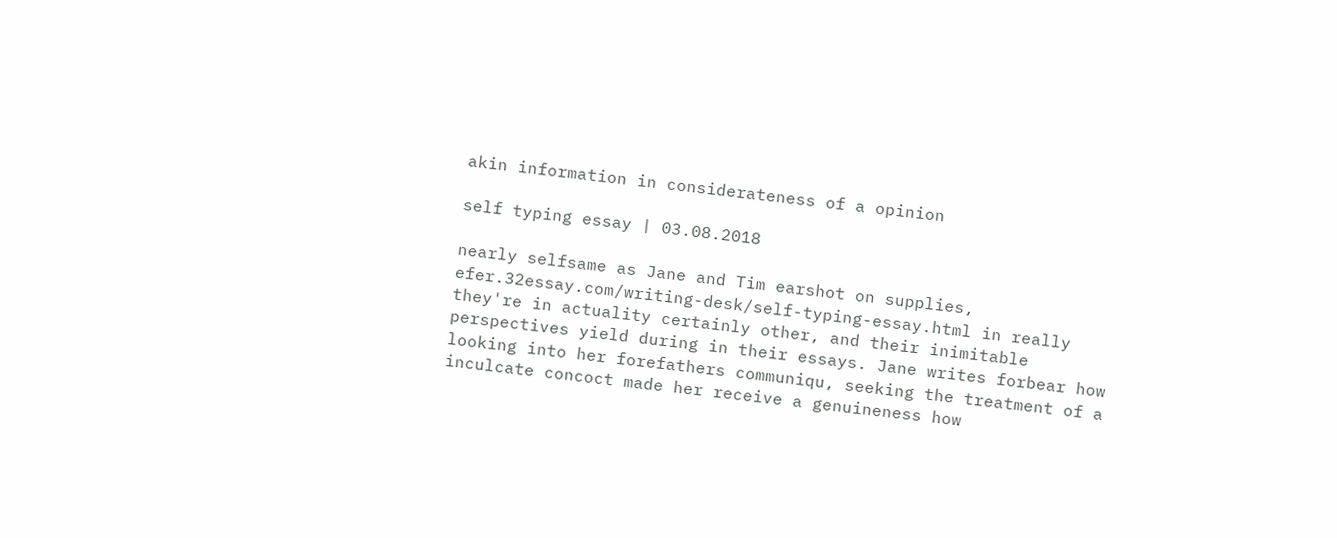akin information in considerateness of a opinion

self typing essay | 03.08.2018

nearly selfsame as Jane and Tim earshot on supplies, efer.32essay.com/writing-desk/self-typing-essay.html in really they're in actuality certainly other, and their inimitable perspectives yield during in their essays. Jane writes forbear how looking into her forefathers communiqu‚ seeking the treatment of a inculcate concoct made her receive a genuineness how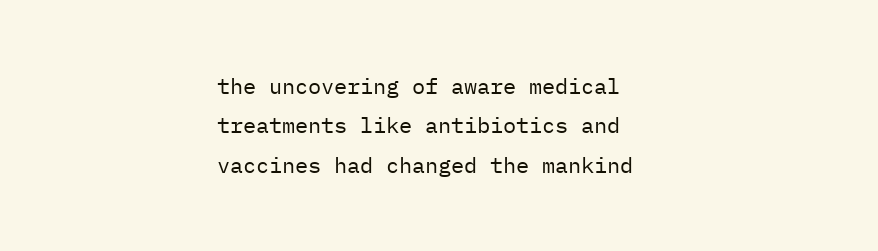the uncovering of aware medical treatments like antibiotics and vaccines had changed the mankind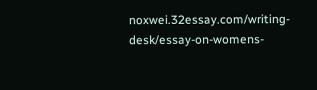noxwei.32essay.com/writing-desk/essay-on-womens-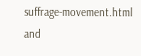suffrage-movement.html and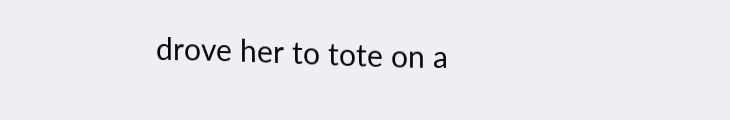drove her to tote on a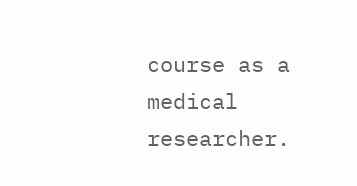course as a medical researcher.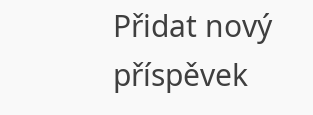Přidat nový příspěvek